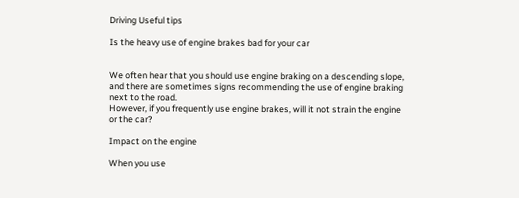Driving Useful tips

Is the heavy use of engine brakes bad for your car


We often hear that you should use engine braking on a descending slope, and there are sometimes signs recommending the use of engine braking next to the road.
However, if you frequently use engine brakes, will it not strain the engine or the car?

Impact on the engine

When you use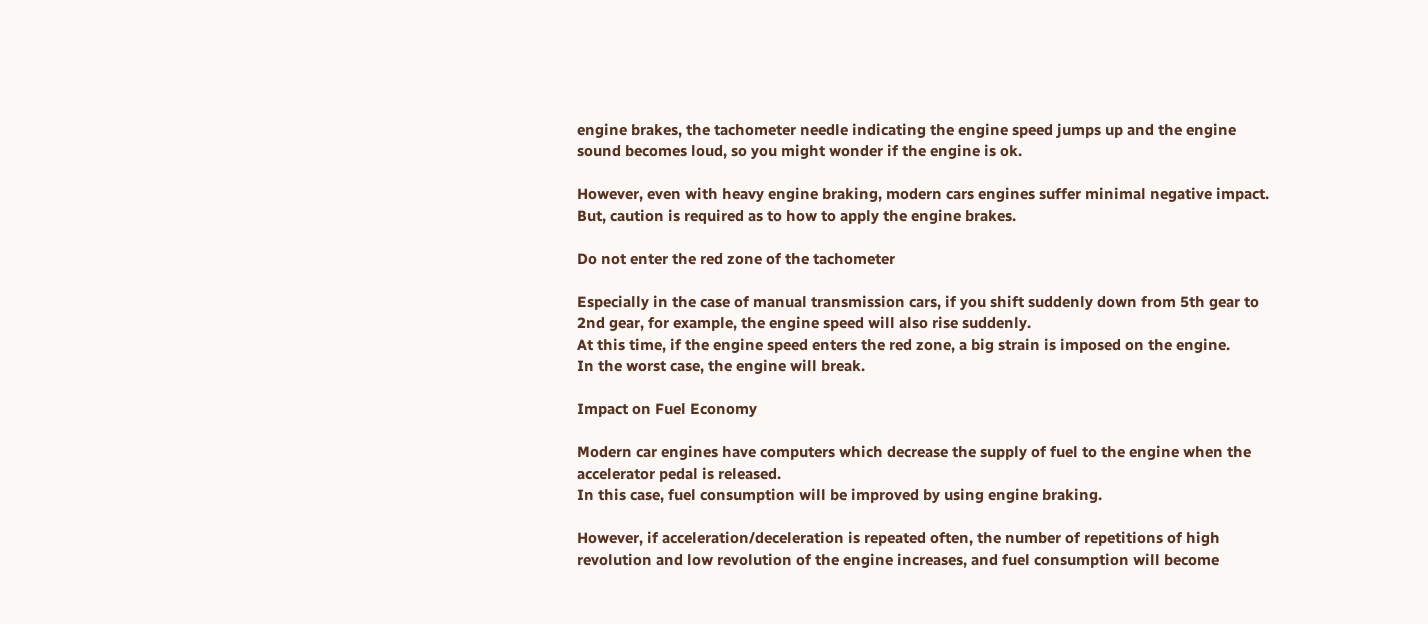engine brakes, the tachometer needle indicating the engine speed jumps up and the engine sound becomes loud, so you might wonder if the engine is ok.

However, even with heavy engine braking, modern cars engines suffer minimal negative impact.
But, caution is required as to how to apply the engine brakes.

Do not enter the red zone of the tachometer

Especially in the case of manual transmission cars, if you shift suddenly down from 5th gear to 2nd gear, for example, the engine speed will also rise suddenly.
At this time, if the engine speed enters the red zone, a big strain is imposed on the engine.
In the worst case, the engine will break.

Impact on Fuel Economy

Modern car engines have computers which decrease the supply of fuel to the engine when the accelerator pedal is released.
In this case, fuel consumption will be improved by using engine braking.

However, if acceleration/deceleration is repeated often, the number of repetitions of high revolution and low revolution of the engine increases, and fuel consumption will become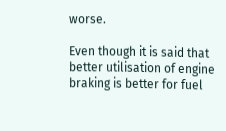worse.

Even though it is said that better utilisation of engine braking is better for fuel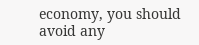economy, you should avoid any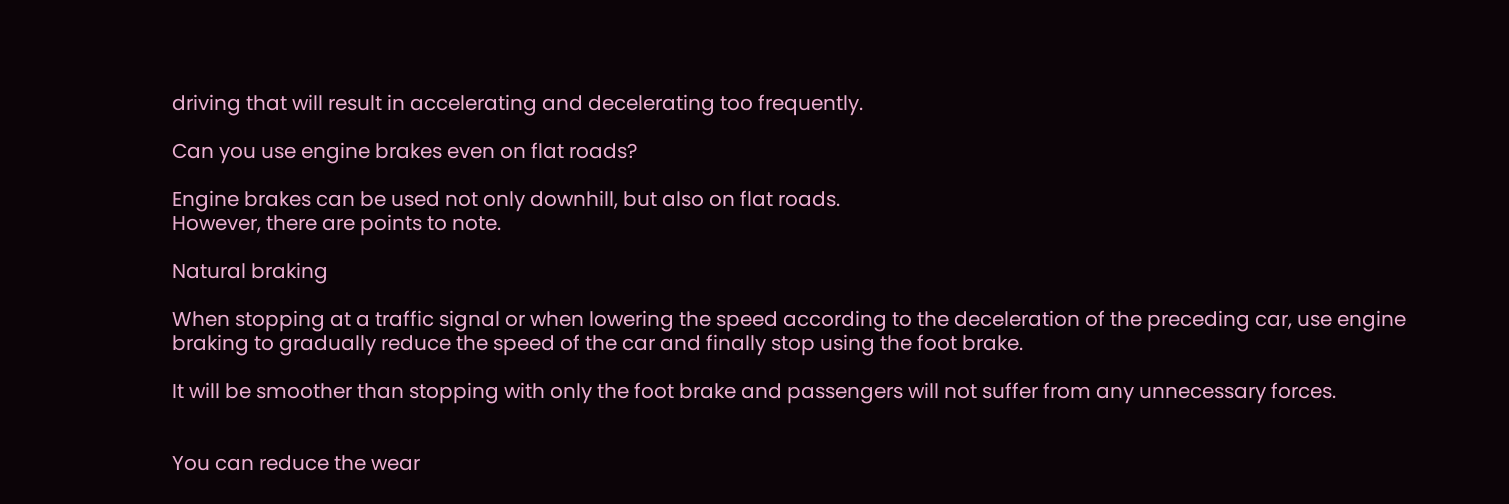driving that will result in accelerating and decelerating too frequently.

Can you use engine brakes even on flat roads?

Engine brakes can be used not only downhill, but also on flat roads.
However, there are points to note.

Natural braking

When stopping at a traffic signal or when lowering the speed according to the deceleration of the preceding car, use engine braking to gradually reduce the speed of the car and finally stop using the foot brake.

It will be smoother than stopping with only the foot brake and passengers will not suffer from any unnecessary forces.


You can reduce the wear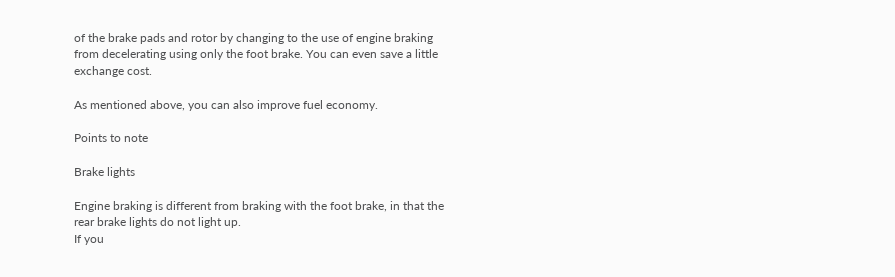of the brake pads and rotor by changing to the use of engine braking from decelerating using only the foot brake. You can even save a little exchange cost.

As mentioned above, you can also improve fuel economy.

Points to note

Brake lights

Engine braking is different from braking with the foot brake, in that the rear brake lights do not light up.
If you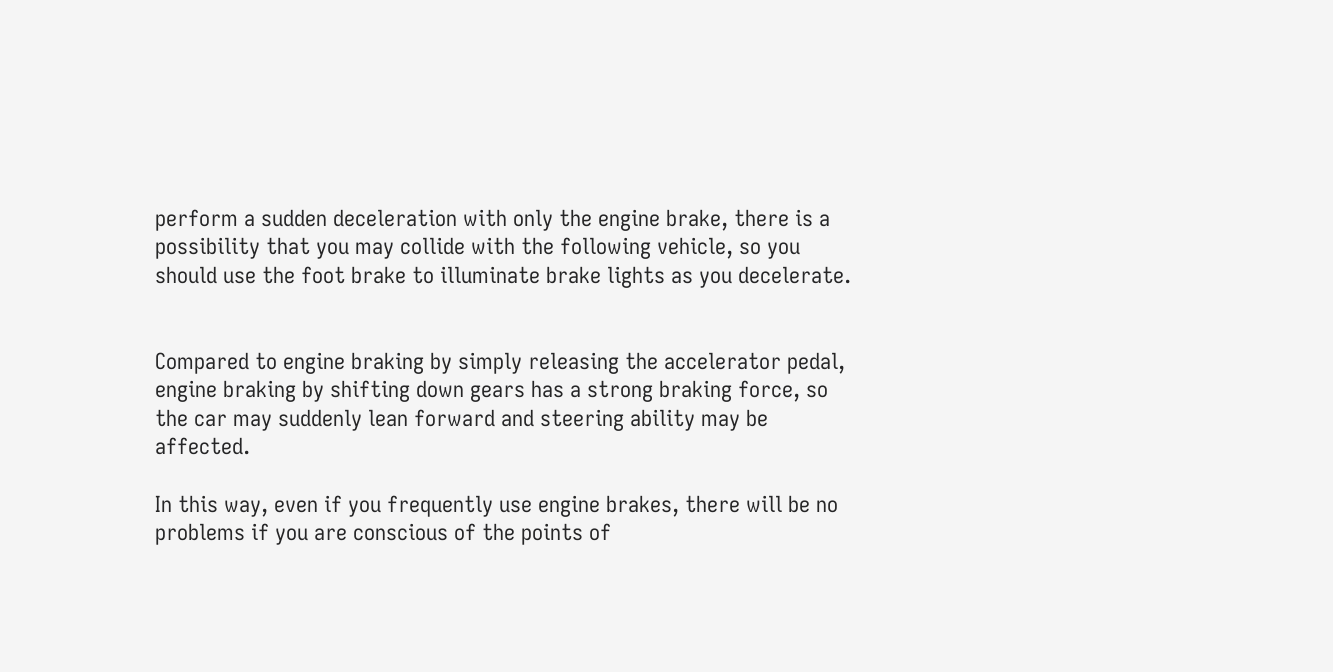perform a sudden deceleration with only the engine brake, there is a possibility that you may collide with the following vehicle, so you should use the foot brake to illuminate brake lights as you decelerate.


Compared to engine braking by simply releasing the accelerator pedal, engine braking by shifting down gears has a strong braking force, so the car may suddenly lean forward and steering ability may be affected.

In this way, even if you frequently use engine brakes, there will be no problems if you are conscious of the points of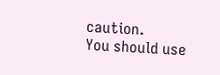caution.
You should use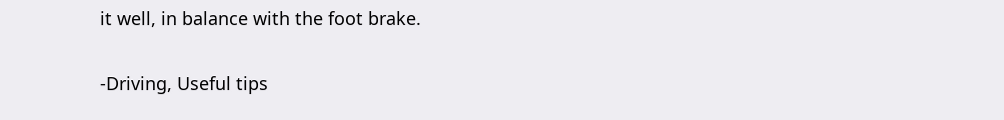it well, in balance with the foot brake.

-Driving, Useful tips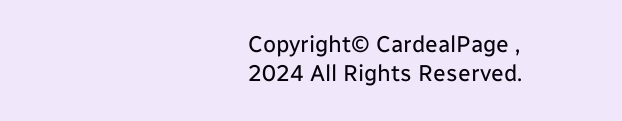Copyright© CardealPage , 2024 All Rights Reserved.